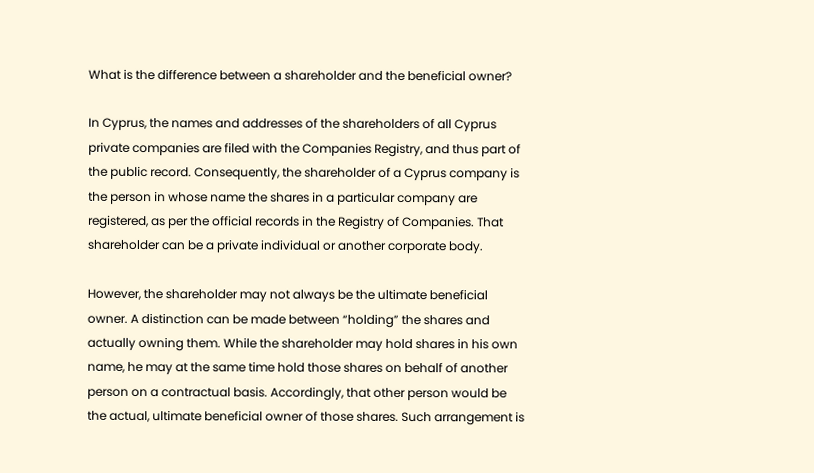What is the difference between a shareholder and the beneficial owner?

In Cyprus, the names and addresses of the shareholders of all Cyprus private companies are filed with the Companies Registry, and thus part of the public record. Consequently, the shareholder of a Cyprus company is the person in whose name the shares in a particular company are registered, as per the official records in the Registry of Companies. That shareholder can be a private individual or another corporate body.

However, the shareholder may not always be the ultimate beneficial owner. A distinction can be made between “holding” the shares and actually owning them. While the shareholder may hold shares in his own name, he may at the same time hold those shares on behalf of another person on a contractual basis. Accordingly, that other person would be the actual, ultimate beneficial owner of those shares. Such arrangement is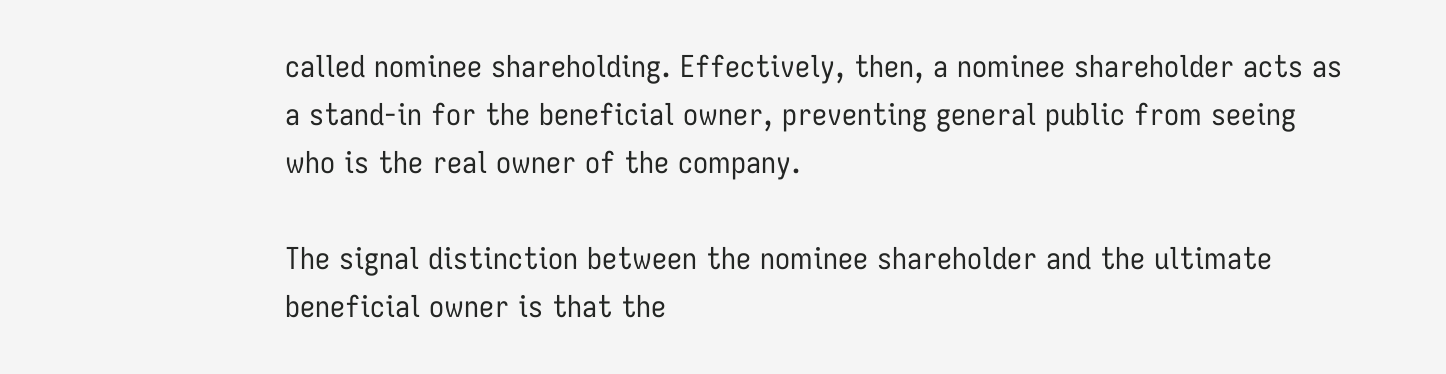called nominee shareholding. Effectively, then, a nominee shareholder acts as a stand-in for the beneficial owner, preventing general public from seeing who is the real owner of the company.

The signal distinction between the nominee shareholder and the ultimate beneficial owner is that the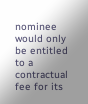nominee would only be entitled to a contractual fee for its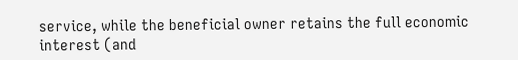service, while the beneficial owner retains the full economic interest (and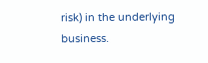risk) in the underlying business.